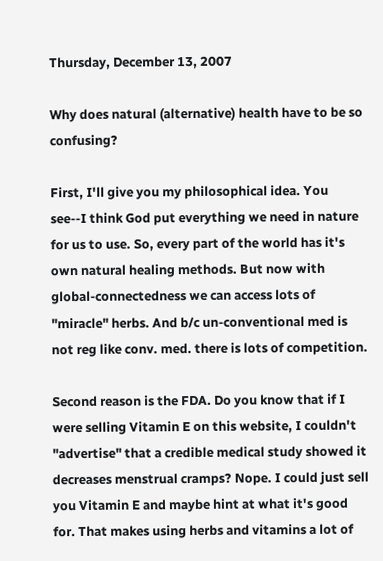Thursday, December 13, 2007

Why does natural (alternative) health have to be so confusing?

First, I'll give you my philosophical idea. You see--I think God put everything we need in nature for us to use. So, every part of the world has it's own natural healing methods. But now with global-connectedness we can access lots of "miracle" herbs. And b/c un-conventional med is not reg like conv. med. there is lots of competition.

Second reason is the FDA. Do you know that if I were selling Vitamin E on this website, I couldn't "advertise" that a credible medical study showed it decreases menstrual cramps? Nope. I could just sell you Vitamin E and maybe hint at what it's good for. That makes using herbs and vitamins a lot of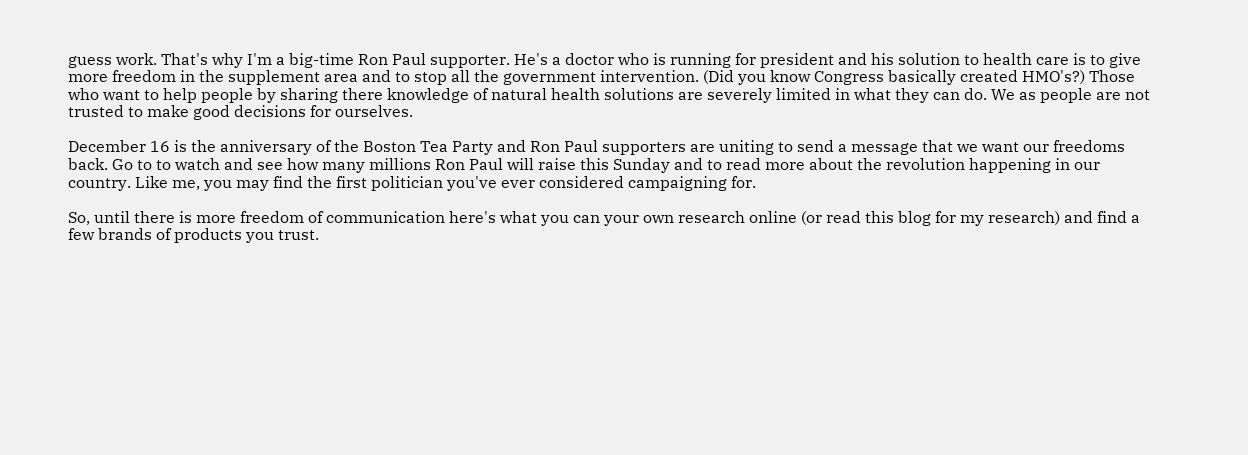guess work. That's why I'm a big-time Ron Paul supporter. He's a doctor who is running for president and his solution to health care is to give more freedom in the supplement area and to stop all the government intervention. (Did you know Congress basically created HMO's?) Those who want to help people by sharing there knowledge of natural health solutions are severely limited in what they can do. We as people are not trusted to make good decisions for ourselves.

December 16 is the anniversary of the Boston Tea Party and Ron Paul supporters are uniting to send a message that we want our freedoms back. Go to to watch and see how many millions Ron Paul will raise this Sunday and to read more about the revolution happening in our country. Like me, you may find the first politician you've ever considered campaigning for.

So, until there is more freedom of communication here's what you can your own research online (or read this blog for my research) and find a few brands of products you trust.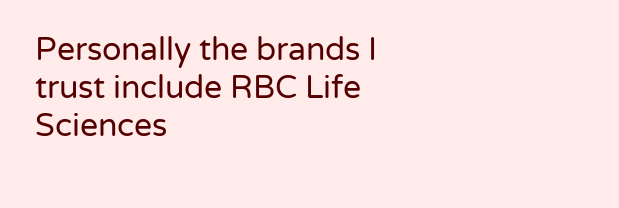Personally the brands I trust include RBC Life Sciences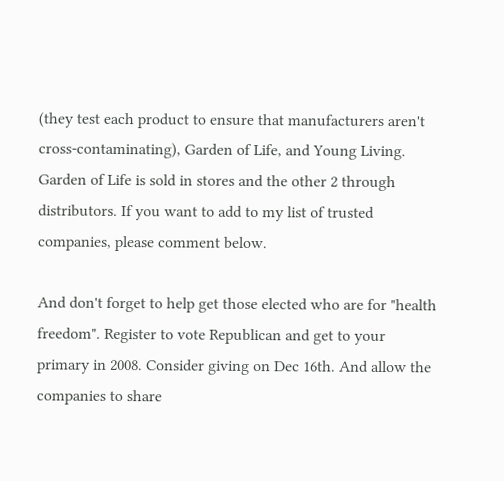(they test each product to ensure that manufacturers aren't cross-contaminating), Garden of Life, and Young Living. Garden of Life is sold in stores and the other 2 through distributors. If you want to add to my list of trusted companies, please comment below.

And don't forget to help get those elected who are for "health freedom". Register to vote Republican and get to your primary in 2008. Consider giving on Dec 16th. And allow the companies to share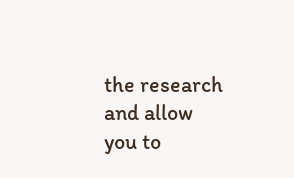the research and allow you to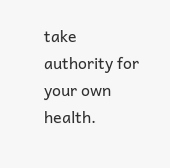take authority for your own health.